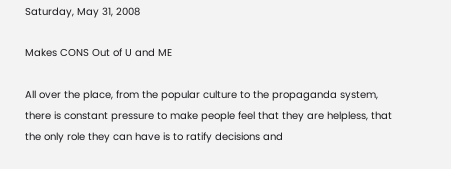Saturday, May 31, 2008

Makes CONS Out of U and ME

All over the place, from the popular culture to the propaganda system, there is constant pressure to make people feel that they are helpless, that the only role they can have is to ratify decisions and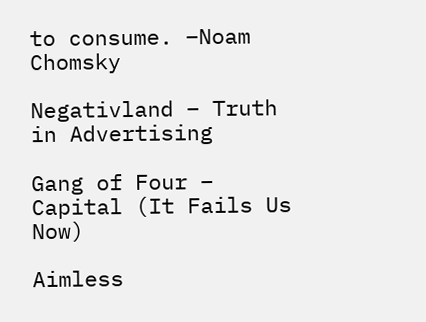to consume. –Noam Chomsky

Negativland – Truth in Advertising

Gang of Four – Capital (It Fails Us Now)

Aimless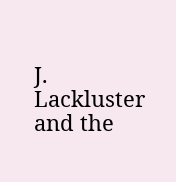J. Lackluster and the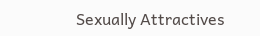Sexually Attractives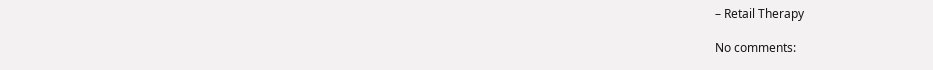– Retail Therapy

No comments: